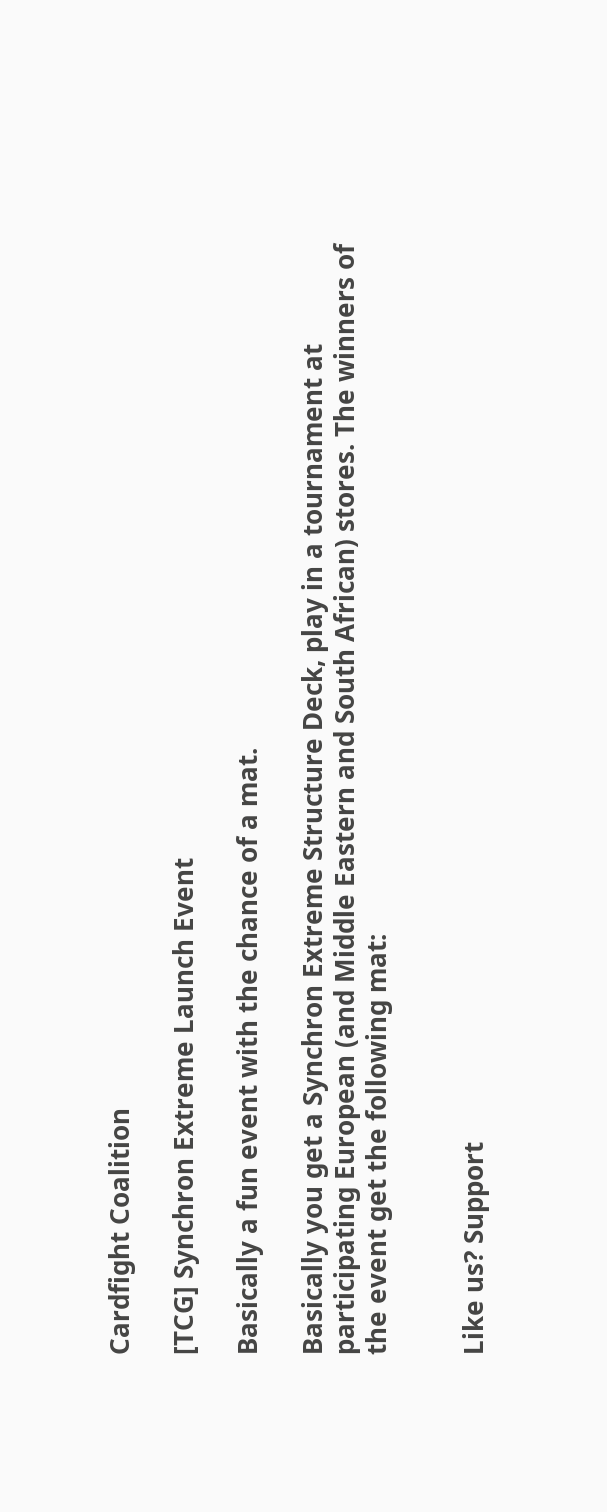Cardfight Coalition

[TCG] Synchron Extreme Launch Event

Basically a fun event with the chance of a mat.

Basically you get a Synchron Extreme Structure Deck, play in a tournament at participating European (and Middle Eastern and South African) stores. The winners of the event get the following mat:


Like us? Support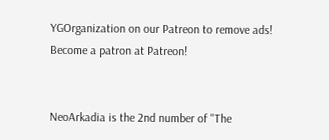YGOrganization on our Patreon to remove ads!
Become a patron at Patreon!


NeoArkadia is the 2nd number of "The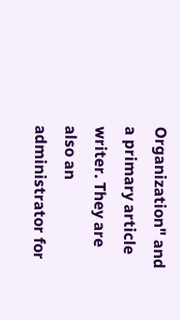Organization" and a primary article writer. They are also an administrator for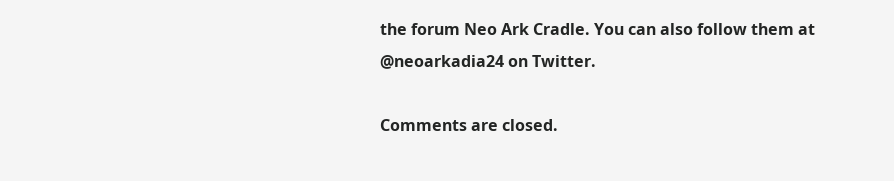the forum Neo Ark Cradle. You can also follow them at @neoarkadia24 on Twitter.

Comments are closed.